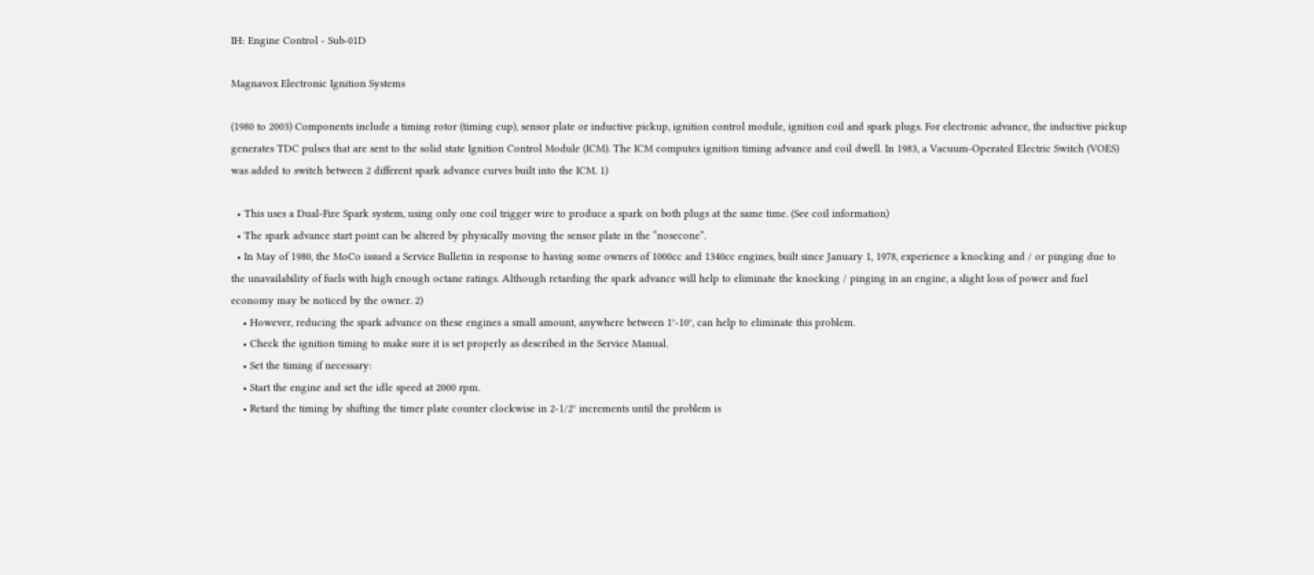IH: Engine Control - Sub-01D

Magnavox Electronic Ignition Systems

(1980 to 2003) Components include a timing rotor (timing cup), sensor plate or inductive pickup, ignition control module, ignition coil and spark plugs. For electronic advance, the inductive pickup generates TDC pulses that are sent to the solid state Ignition Control Module (ICM). The ICM computes ignition timing advance and coil dwell. In 1983, a Vacuum-Operated Electric Switch (VOES) was added to switch between 2 different spark advance curves built into the ICM. 1)

  • This uses a Dual-Fire Spark system, using only one coil trigger wire to produce a spark on both plugs at the same time. (See coil information)
  • The spark advance start point can be altered by physically moving the sensor plate in the “nosecone”.
  • In May of 1980, the MoCo issued a Service Bulletin in response to having some owners of 1000cc and 1340cc engines, built since January 1, 1978, experience a knocking and / or pinging due to the unavailability of fuels with high enough octane ratings. Although retarding the spark advance will help to eliminate the knocking / pinging in an engine, a slight loss of power and fuel economy may be noticed by the owner. 2)
    • However, reducing the spark advance on these engines a small amount, anywhere between 1°-10°, can help to eliminate this problem.
    • Check the ignition timing to make sure it is set properly as described in the Service Manual.
    • Set the timing if necessary:
    • Start the engine and set the idle speed at 2000 rpm.
    • Retard the timing by shifting the timer plate counter clockwise in 2-1/2° increments until the problem is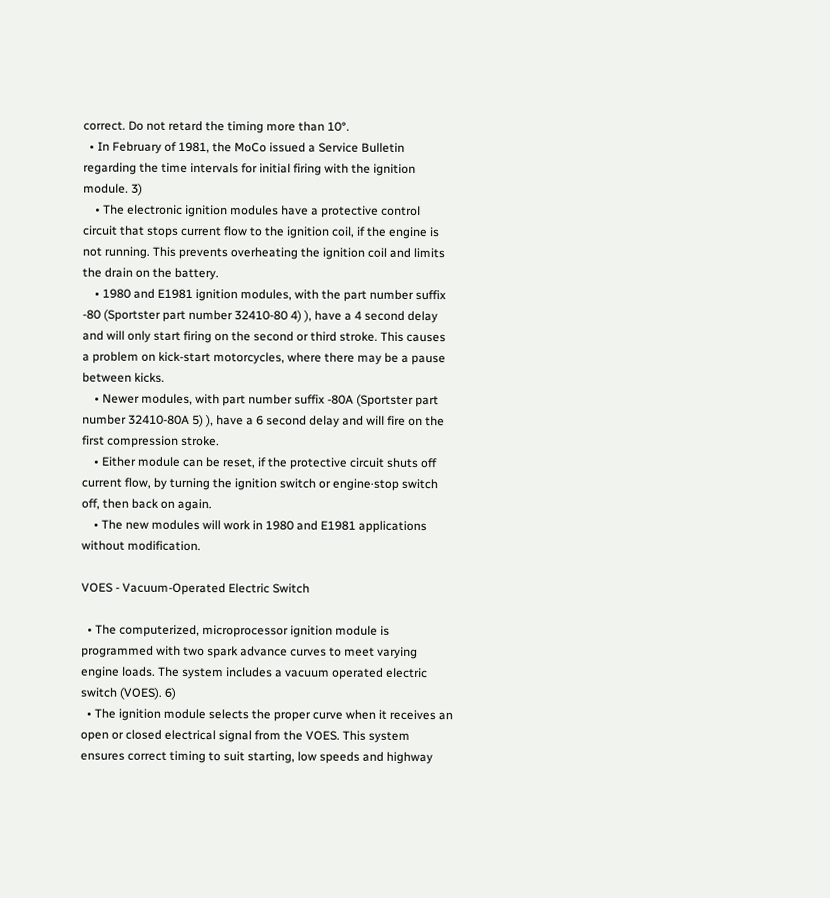correct. Do not retard the timing more than 10°.
  • In February of 1981, the MoCo issued a Service Bulletin regarding the time intervals for initial firing with the ignition module. 3)
    • The electronic ignition modules have a protective control circuit that stops current flow to the ignition coil, if the engine is not running. This prevents overheating the ignition coil and limits the drain on the battery.
    • 1980 and E1981 ignition modules, with the part number suffix -80 (Sportster part number 32410-80 4) ), have a 4 second delay and will only start firing on the second or third stroke. This causes a problem on kick-start motorcycles, where there may be a pause between kicks.
    • Newer modules, with part number suffix -80A (Sportster part number 32410-80A 5) ), have a 6 second delay and will fire on the first compression stroke.
    • Either module can be reset, if the protective circuit shuts off current flow, by turning the ignition switch or engine·stop switch off, then back on again.
    • The new modules will work in 1980 and E1981 applications without modification.

VOES - Vacuum-Operated Electric Switch

  • The computerized, microprocessor ignition module is programmed with two spark advance curves to meet varying engine loads. The system includes a vacuum operated electric switch (VOES). 6)
  • The ignition module selects the proper curve when it receives an open or closed electrical signal from the VOES. This system ensures correct timing to suit starting, low speeds and highway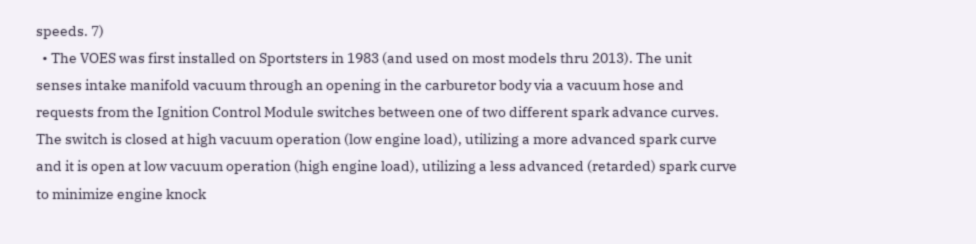speeds. 7)
  • The VOES was first installed on Sportsters in 1983 (and used on most models thru 2013). The unit senses intake manifold vacuum through an opening in the carburetor body via a vacuum hose and requests from the Ignition Control Module switches between one of two different spark advance curves. The switch is closed at high vacuum operation (low engine load), utilizing a more advanced spark curve and it is open at low vacuum operation (high engine load), utilizing a less advanced (retarded) spark curve to minimize engine knock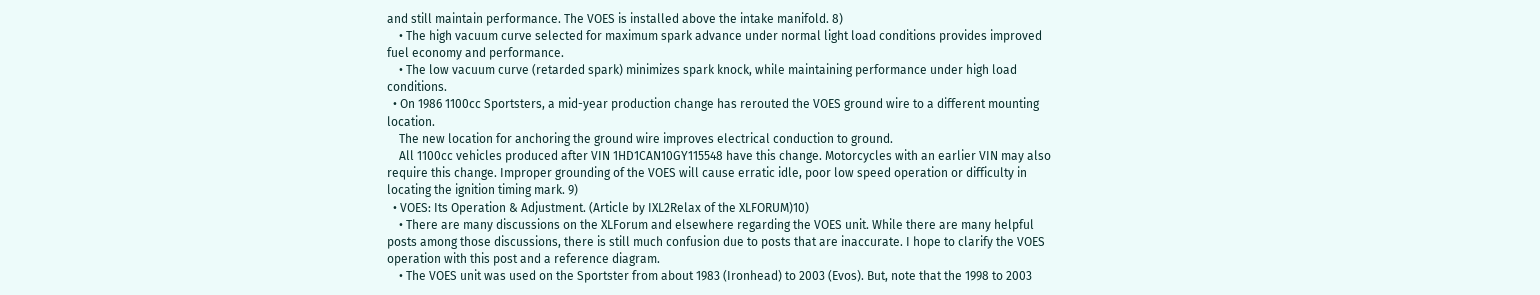and still maintain performance. The VOES is installed above the intake manifold. 8)
    • The high vacuum curve selected for maximum spark advance under normal light load conditions provides improved fuel economy and performance.
    • The low vacuum curve (retarded spark) minimizes spark knock, while maintaining performance under high load conditions.
  • On 1986 1100cc Sportsters, a mid-year production change has rerouted the VOES ground wire to a different mounting location.
    The new location for anchoring the ground wire improves electrical conduction to ground.
    All 1100cc vehicles produced after VIN 1HD1CAN10GY115548 have this change. Motorcycles with an earlier VIN may also require this change. Improper grounding of the VOES will cause erratic idle, poor low speed operation or difficulty in locating the ignition timing mark. 9)
  • VOES: Its Operation & Adjustment. (Article by IXL2Relax of the XLFORUM)10)
    • There are many discussions on the XLForum and elsewhere regarding the VOES unit. While there are many helpful posts among those discussions, there is still much confusion due to posts that are inaccurate. I hope to clarify the VOES operation with this post and a reference diagram.
    • The VOES unit was used on the Sportster from about 1983 (Ironhead) to 2003 (Evos). But, note that the 1998 to 2003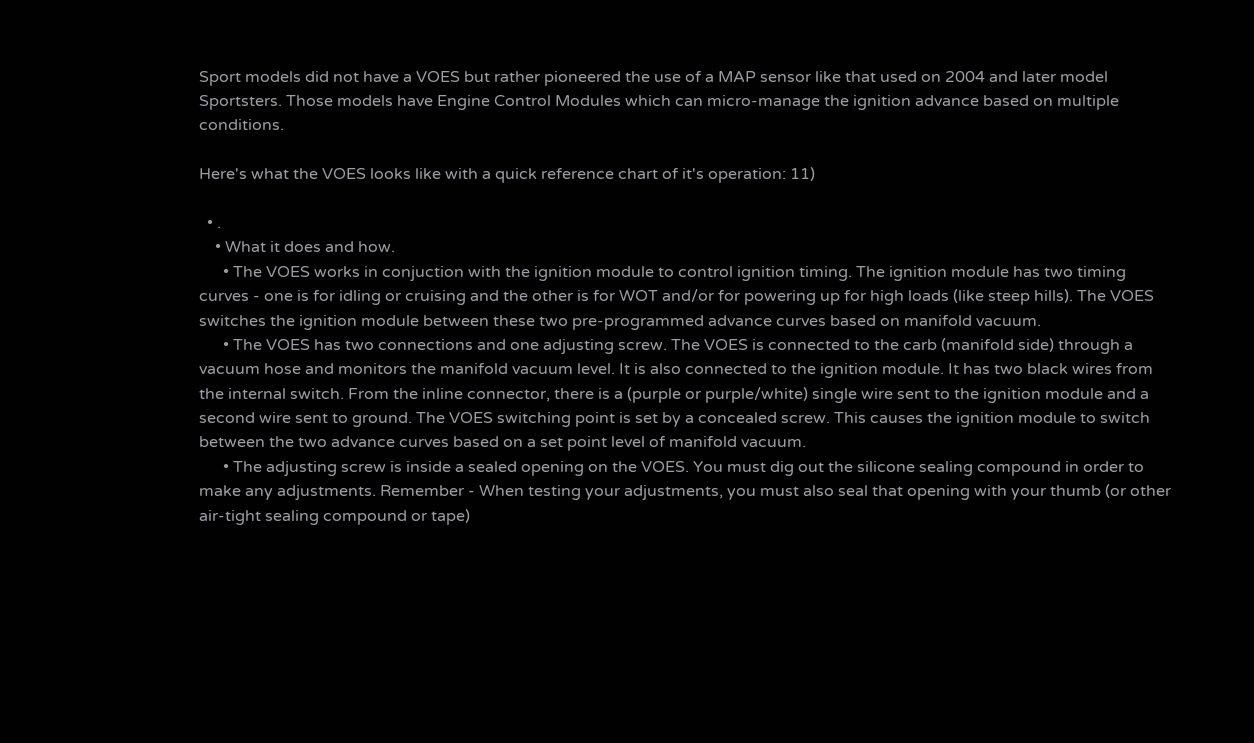Sport models did not have a VOES but rather pioneered the use of a MAP sensor like that used on 2004 and later model Sportsters. Those models have Engine Control Modules which can micro-manage the ignition advance based on multiple conditions.

Here's what the VOES looks like with a quick reference chart of it's operation: 11)

  • .
    • What it does and how.
      • The VOES works in conjuction with the ignition module to control ignition timing. The ignition module has two timing curves - one is for idling or cruising and the other is for WOT and/or for powering up for high loads (like steep hills). The VOES switches the ignition module between these two pre-programmed advance curves based on manifold vacuum.
      • The VOES has two connections and one adjusting screw. The VOES is connected to the carb (manifold side) through a vacuum hose and monitors the manifold vacuum level. It is also connected to the ignition module. It has two black wires from the internal switch. From the inline connector, there is a (purple or purple/white) single wire sent to the ignition module and a second wire sent to ground. The VOES switching point is set by a concealed screw. This causes the ignition module to switch between the two advance curves based on a set point level of manifold vacuum.
      • The adjusting screw is inside a sealed opening on the VOES. You must dig out the silicone sealing compound in order to make any adjustments. Remember - When testing your adjustments, you must also seal that opening with your thumb (or other air-tight sealing compound or tape)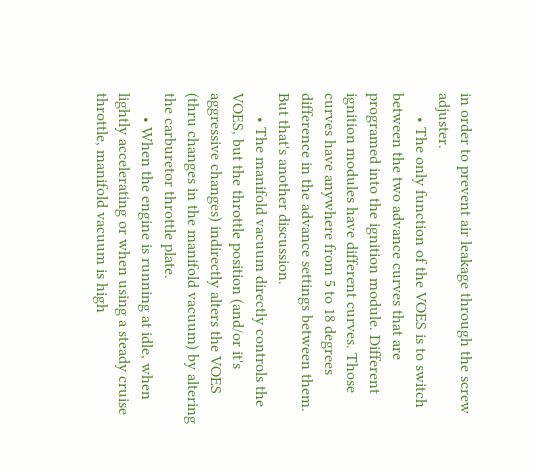in order to prevent air leakage through the screw adjuster.
      • The only function of the VOES is to switch between the two advance curves that are programed into the ignition module. Different ignition modules have different curves. Those curves have anywhere from 5 to 18 degrees difference in the advance settings between them. But that's another discussion.
      • The manifold vacuum directly controls the VOES, but the throttle position (and/or it's aggressive changes) indirectly alters the VOES (thru changes in the manifold vacuum) by altering the carburetor throttle plate.
      • When the engine is running at idle, when lightly accelerating or when using a steady cruise throttle, manifold vacuum is high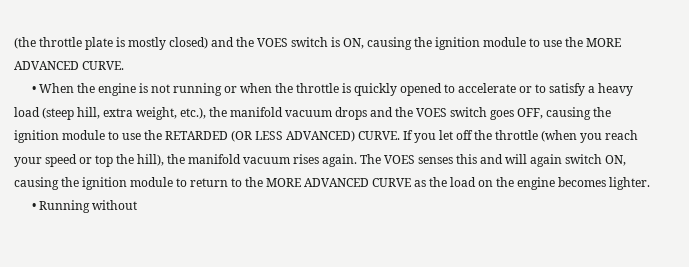(the throttle plate is mostly closed) and the VOES switch is ON, causing the ignition module to use the MORE ADVANCED CURVE.
      • When the engine is not running or when the throttle is quickly opened to accelerate or to satisfy a heavy load (steep hill, extra weight, etc.), the manifold vacuum drops and the VOES switch goes OFF, causing the ignition module to use the RETARDED (OR LESS ADVANCED) CURVE. If you let off the throttle (when you reach your speed or top the hill), the manifold vacuum rises again. The VOES senses this and will again switch ON, causing the ignition module to return to the MORE ADVANCED CURVE as the load on the engine becomes lighter.
      • Running without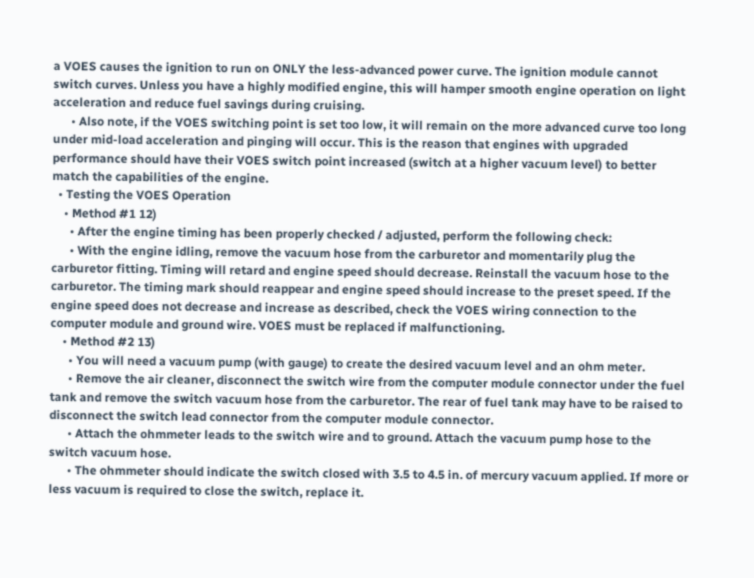a VOES causes the ignition to run on ONLY the less-advanced power curve. The ignition module cannot switch curves. Unless you have a highly modified engine, this will hamper smooth engine operation on light acceleration and reduce fuel savings during cruising.
      • Also note, if the VOES switching point is set too low, it will remain on the more advanced curve too long under mid-load acceleration and pinging will occur. This is the reason that engines with upgraded performance should have their VOES switch point increased (switch at a higher vacuum level) to better match the capabilities of the engine.
  • Testing the VOES Operation
    • Method #1 12)
      • After the engine timing has been properly checked / adjusted, perform the following check:
      • With the engine idling, remove the vacuum hose from the carburetor and momentarily plug the carburetor fitting. Timing will retard and engine speed should decrease. Reinstall the vacuum hose to the carburetor. The timing mark should reappear and engine speed should increase to the preset speed. If the engine speed does not decrease and increase as described, check the VOES wiring connection to the computer module and ground wire. VOES must be replaced if malfunctioning.
    • Method #2 13)
      • You will need a vacuum pump (with gauge) to create the desired vacuum level and an ohm meter.
      • Remove the air cleaner, disconnect the switch wire from the computer module connector under the fuel tank and remove the switch vacuum hose from the carburetor. The rear of fuel tank may have to be raised to disconnect the switch lead connector from the computer module connector.
      • Attach the ohmmeter leads to the switch wire and to ground. Attach the vacuum pump hose to the switch vacuum hose.
      • The ohmmeter should indicate the switch closed with 3.5 to 4.5 in. of mercury vacuum applied. If more or less vacuum is required to close the switch, replace it.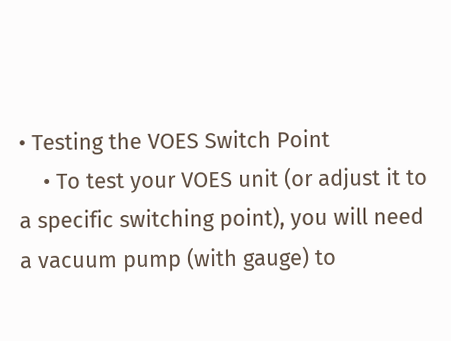• Testing the VOES Switch Point
    • To test your VOES unit (or adjust it to a specific switching point), you will need a vacuum pump (with gauge) to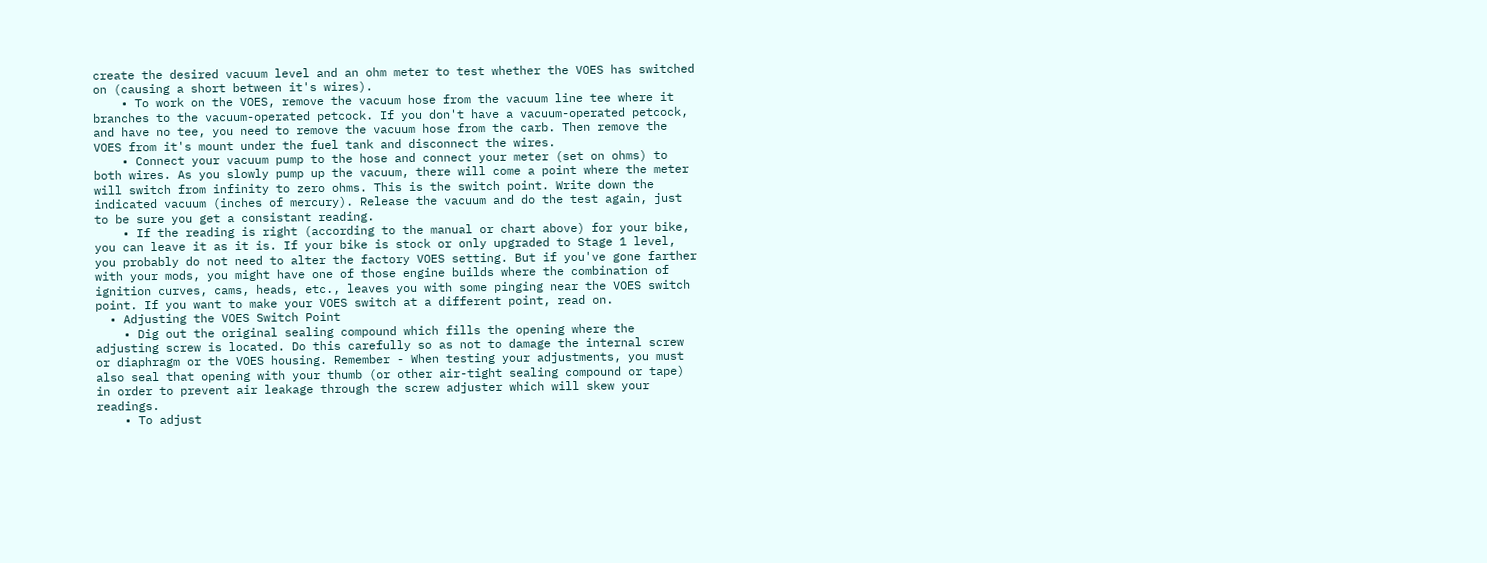create the desired vacuum level and an ohm meter to test whether the VOES has switched on (causing a short between it's wires).
    • To work on the VOES, remove the vacuum hose from the vacuum line tee where it branches to the vacuum-operated petcock. If you don't have a vacuum-operated petcock, and have no tee, you need to remove the vacuum hose from the carb. Then remove the VOES from it's mount under the fuel tank and disconnect the wires.
    • Connect your vacuum pump to the hose and connect your meter (set on ohms) to both wires. As you slowly pump up the vacuum, there will come a point where the meter will switch from infinity to zero ohms. This is the switch point. Write down the indicated vacuum (inches of mercury). Release the vacuum and do the test again, just to be sure you get a consistant reading.
    • If the reading is right (according to the manual or chart above) for your bike, you can leave it as it is. If your bike is stock or only upgraded to Stage 1 level, you probably do not need to alter the factory VOES setting. But if you've gone farther with your mods, you might have one of those engine builds where the combination of ignition curves, cams, heads, etc., leaves you with some pinging near the VOES switch point. If you want to make your VOES switch at a different point, read on.
  • Adjusting the VOES Switch Point
    • Dig out the original sealing compound which fills the opening where the adjusting screw is located. Do this carefully so as not to damage the internal screw or diaphragm or the VOES housing. Remember - When testing your adjustments, you must also seal that opening with your thumb (or other air-tight sealing compound or tape) in order to prevent air leakage through the screw adjuster which will skew your readings.
    • To adjust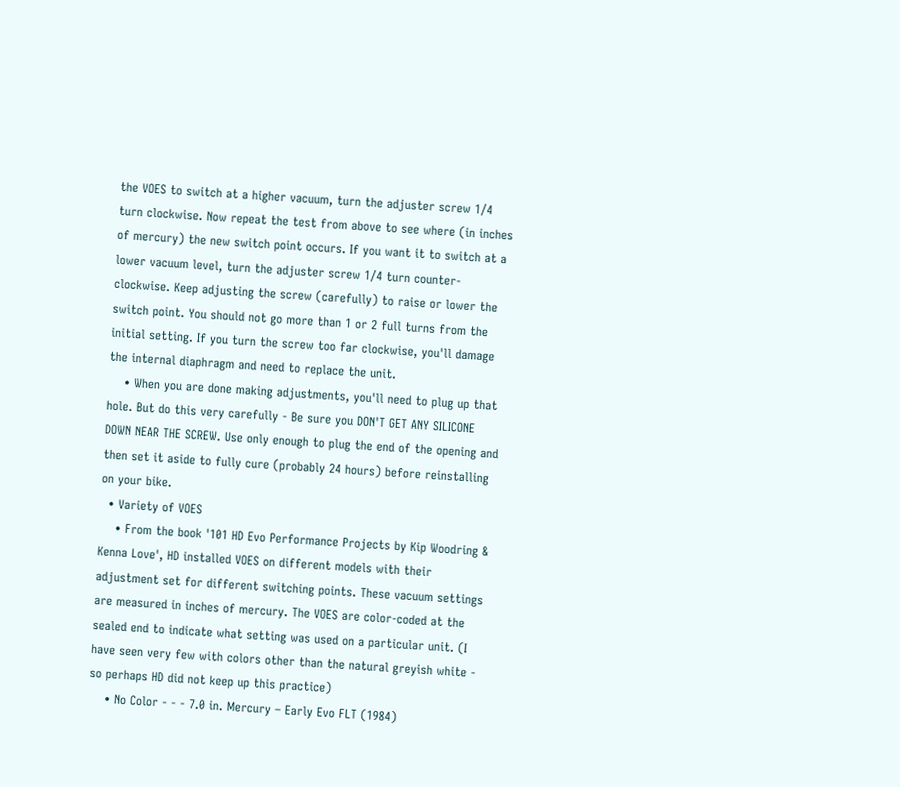the VOES to switch at a higher vacuum, turn the adjuster screw 1/4 turn clockwise. Now repeat the test from above to see where (in inches of mercury) the new switch point occurs. If you want it to switch at a lower vacuum level, turn the adjuster screw 1/4 turn counter-clockwise. Keep adjusting the screw (carefully) to raise or lower the switch point. You should not go more than 1 or 2 full turns from the initial setting. If you turn the screw too far clockwise, you'll damage the internal diaphragm and need to replace the unit.
    • When you are done making adjustments, you'll need to plug up that hole. But do this very carefully - Be sure you DON'T GET ANY SILICONE DOWN NEAR THE SCREW. Use only enough to plug the end of the opening and then set it aside to fully cure (probably 24 hours) before reinstalling on your bike.
  • Variety of VOES
    • From the book '101 HD Evo Performance Projects by Kip Woodring & Kenna Love', HD installed VOES on different models with their adjustment set for different switching points. These vacuum settings are measured in inches of mercury. The VOES are color-coded at the sealed end to indicate what setting was used on a particular unit. (I have seen very few with colors other than the natural greyish white - so perhaps HD did not keep up this practice)
    • No Color - - - 7.0 in. Mercury – Early Evo FLT (1984)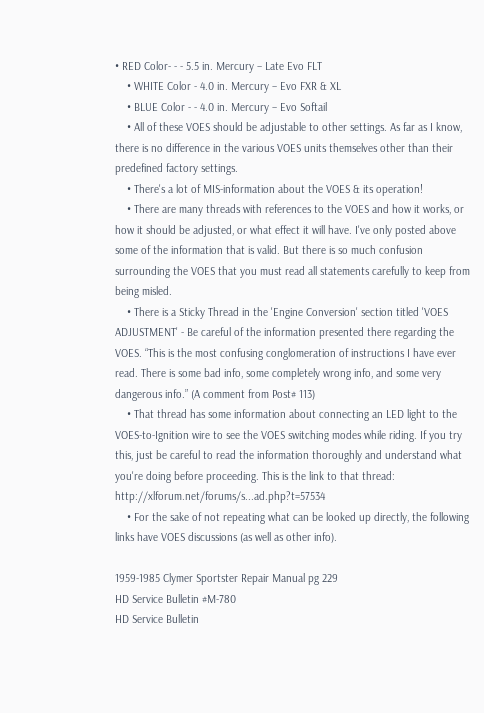• RED Color- - - 5.5 in. Mercury – Late Evo FLT
    • WHITE Color - 4.0 in. Mercury – Evo FXR & XL
    • BLUE Color - - 4.0 in. Mercury – Evo Softail
    • All of these VOES should be adjustable to other settings. As far as I know, there is no difference in the various VOES units themselves other than their predefined factory settings.
    • There's a lot of MIS-information about the VOES & its operation!
    • There are many threads with references to the VOES and how it works, or how it should be adjusted, or what effect it will have. I've only posted above some of the information that is valid. But there is so much confusion surrounding the VOES that you must read all statements carefully to keep from being misled.
    • There is a Sticky Thread in the 'Engine Conversion' section titled 'VOES ADJUSTMENT' - Be careful of the information presented there regarding the VOES. “This is the most confusing conglomeration of instructions I have ever read. There is some bad info, some completely wrong info, and some very dangerous info.” (A comment from Post# 113)
    • That thread has some information about connecting an LED light to the VOES-to-Ignition wire to see the VOES switching modes while riding. If you try this, just be careful to read the information thoroughly and understand what you're doing before proceeding. This is the link to that thread: http://xlforum.net/forums/s...ad.php?t=57534
    • For the sake of not repeating what can be looked up directly, the following links have VOES discussions (as well as other info).

1959-1985 Clymer Sportster Repair Manual pg 229
HD Service Bulletin #M-780
HD Service Bulletin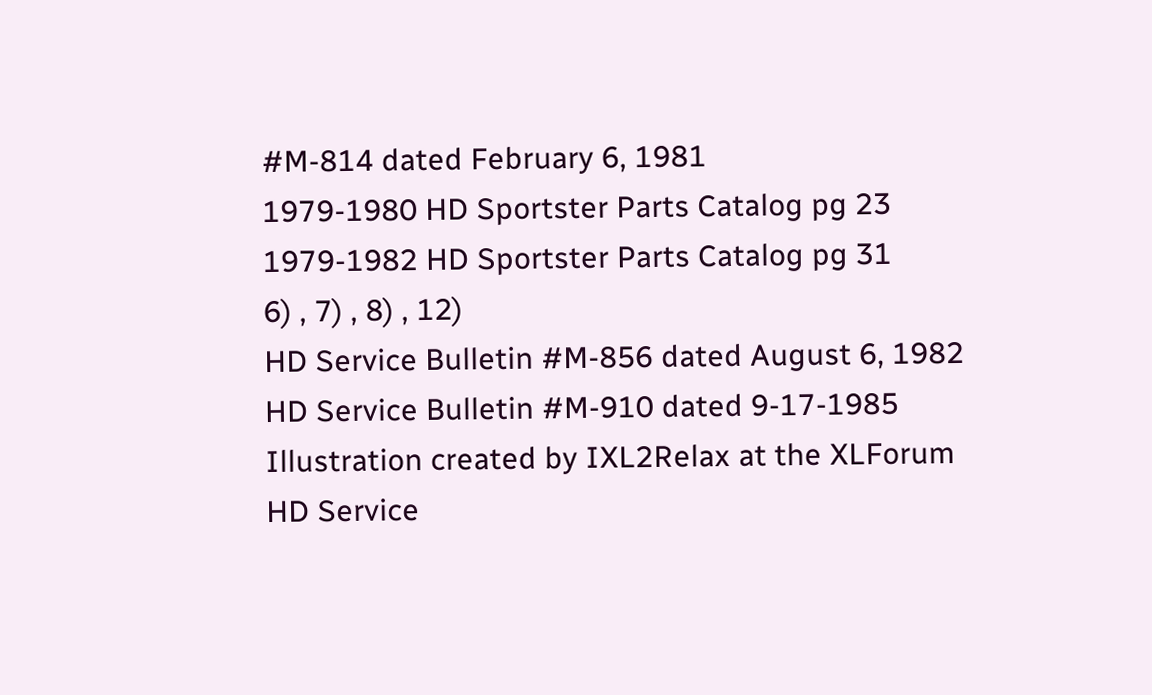#M-814 dated February 6, 1981
1979-1980 HD Sportster Parts Catalog pg 23
1979-1982 HD Sportster Parts Catalog pg 31
6) , 7) , 8) , 12)
HD Service Bulletin #M-856 dated August 6, 1982
HD Service Bulletin #M-910 dated 9-17-1985
Illustration created by IXL2Relax at the XLForum
HD Service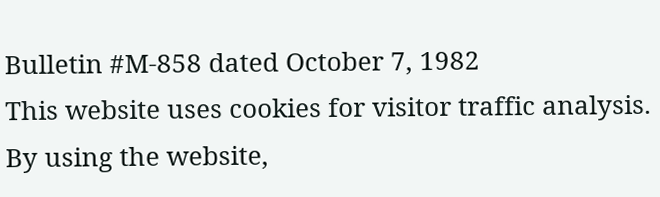Bulletin #M-858 dated October 7, 1982
This website uses cookies for visitor traffic analysis. By using the website,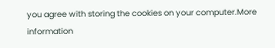you agree with storing the cookies on your computer.More information